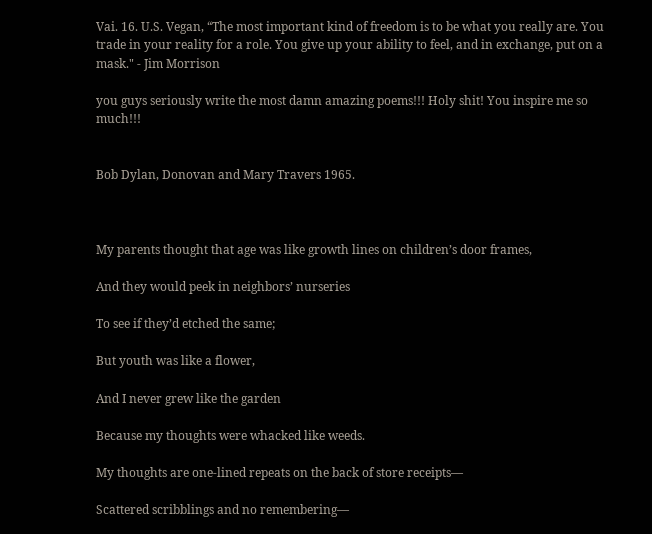Vai. 16. U.S. Vegan, “The most important kind of freedom is to be what you really are. You trade in your reality for a role. You give up your ability to feel, and in exchange, put on a mask." - Jim Morrison

you guys seriously write the most damn amazing poems!!! Holy shit! You inspire me so much!!!


Bob Dylan, Donovan and Mary Travers 1965.



My parents thought that age was like growth lines on children’s door frames,

And they would peek in neighbors’ nurseries

To see if they’d etched the same;

But youth was like a flower,

And I never grew like the garden

Because my thoughts were whacked like weeds.

My thoughts are one-lined repeats on the back of store receipts—

Scattered scribblings and no remembering—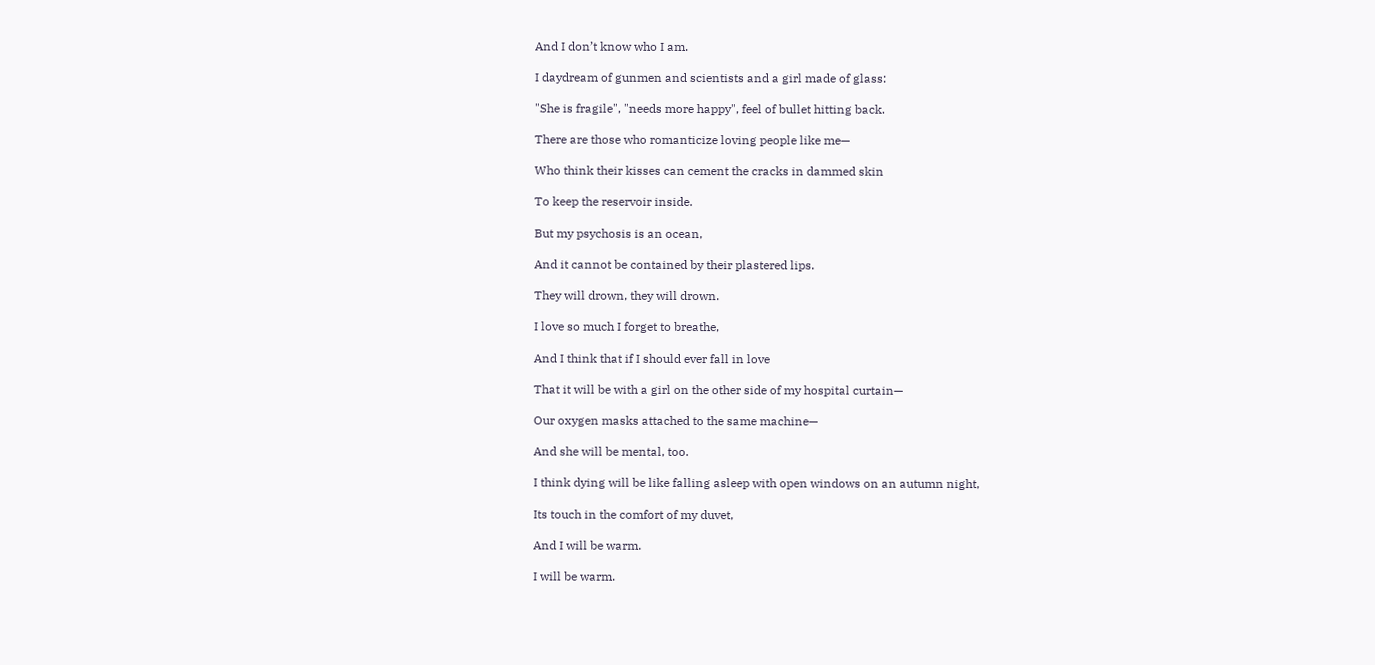And I don’t know who I am.

I daydream of gunmen and scientists and a girl made of glass:

"She is fragile", "needs more happy", feel of bullet hitting back.

There are those who romanticize loving people like me—

Who think their kisses can cement the cracks in dammed skin

To keep the reservoir inside.

But my psychosis is an ocean,

And it cannot be contained by their plastered lips.

They will drown, they will drown.

I love so much I forget to breathe,

And I think that if I should ever fall in love

That it will be with a girl on the other side of my hospital curtain—

Our oxygen masks attached to the same machine—

And she will be mental, too.

I think dying will be like falling asleep with open windows on an autumn night,

Its touch in the comfort of my duvet,

And I will be warm.

I will be warm.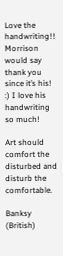Love the handwriting!!
Morrison would say thank you since it’s his! :) I love his handwriting so much!

Art should comfort the disturbed and disturb the comfortable.

Banksy (British)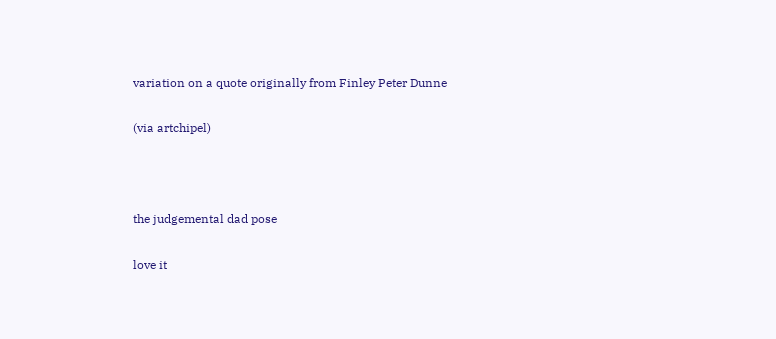variation on a quote originally from Finley Peter Dunne

(via artchipel)



the judgemental dad pose

love it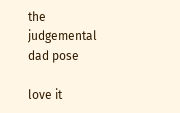the judgemental dad pose

love it